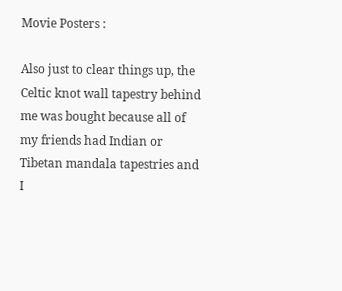Movie Posters :

Also just to clear things up, the Celtic knot wall tapestry behind me was bought because all of my friends had Indian or Tibetan mandala tapestries and I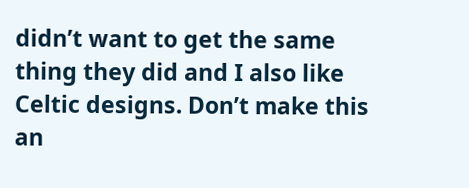didn’t want to get the same thing they did and I also like Celtic designs. Don’t make this an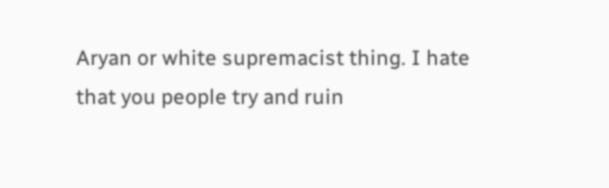Aryan or white supremacist thing. I hate that you people try and ruin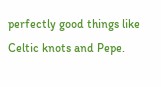perfectly good things like Celtic knots and Pepe.